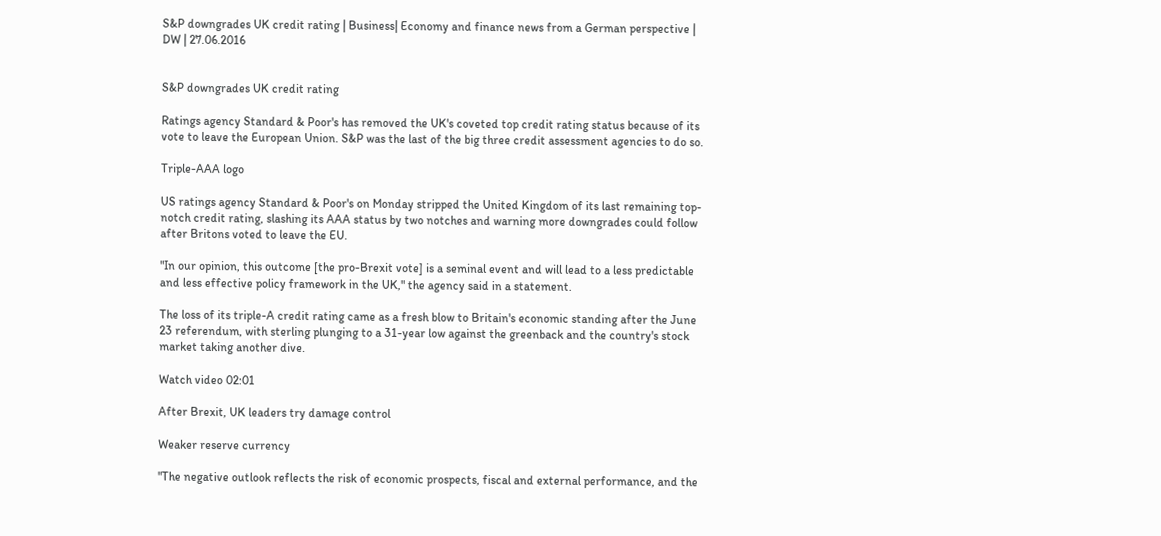S&P downgrades UK credit rating | Business| Economy and finance news from a German perspective | DW | 27.06.2016


S&P downgrades UK credit rating

Ratings agency Standard & Poor's has removed the UK's coveted top credit rating status because of its vote to leave the European Union. S&P was the last of the big three credit assessment agencies to do so.

Triple-AAA logo

US ratings agency Standard & Poor's on Monday stripped the United Kingdom of its last remaining top-notch credit rating, slashing its AAA status by two notches and warning more downgrades could follow after Britons voted to leave the EU.

"In our opinion, this outcome [the pro-Brexit vote] is a seminal event and will lead to a less predictable and less effective policy framework in the UK," the agency said in a statement.

The loss of its triple-A credit rating came as a fresh blow to Britain's economic standing after the June 23 referendum, with sterling plunging to a 31-year low against the greenback and the country's stock market taking another dive.

Watch video 02:01

After Brexit, UK leaders try damage control

Weaker reserve currency

"The negative outlook reflects the risk of economic prospects, fiscal and external performance, and the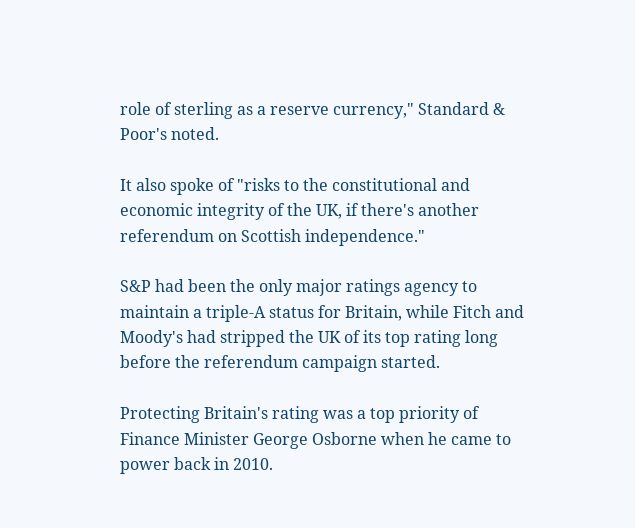role of sterling as a reserve currency," Standard & Poor's noted.

It also spoke of "risks to the constitutional and economic integrity of the UK, if there's another referendum on Scottish independence."

S&P had been the only major ratings agency to maintain a triple-A status for Britain, while Fitch and Moody's had stripped the UK of its top rating long before the referendum campaign started.

Protecting Britain's rating was a top priority of Finance Minister George Osborne when he came to power back in 2010.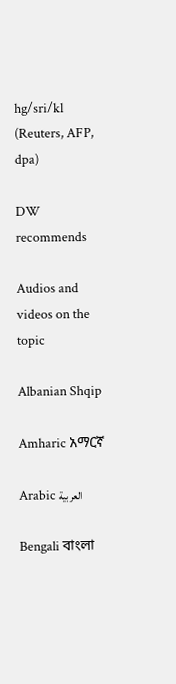hg/sri/kl (Reuters, AFP, dpa)

DW recommends

Audios and videos on the topic

Albanian Shqip

Amharic አማርኛ

Arabic العربية

Bengali বাংলা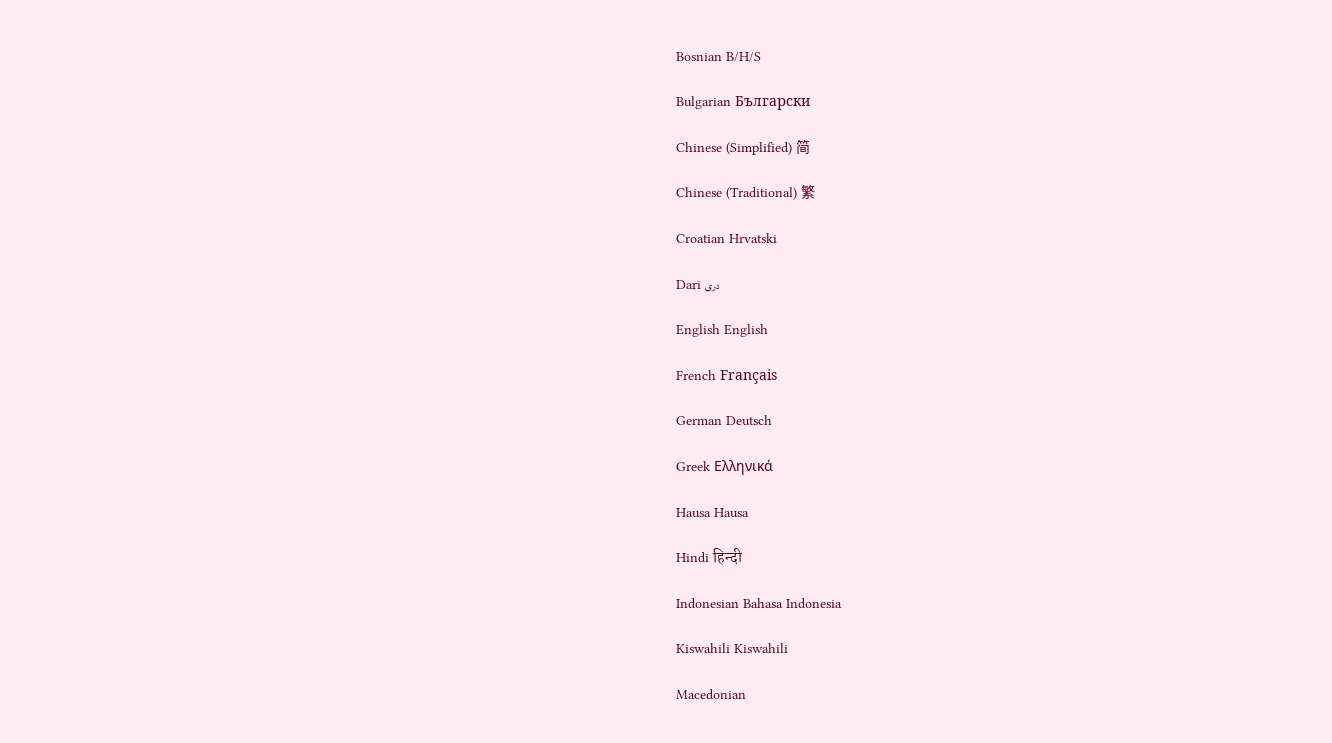Bosnian B/H/S

Bulgarian Български

Chinese (Simplified) 简

Chinese (Traditional) 繁

Croatian Hrvatski

Dari دری

English English

French Français

German Deutsch

Greek Ελληνικά

Hausa Hausa

Hindi हिन्दी

Indonesian Bahasa Indonesia

Kiswahili Kiswahili

Macedonian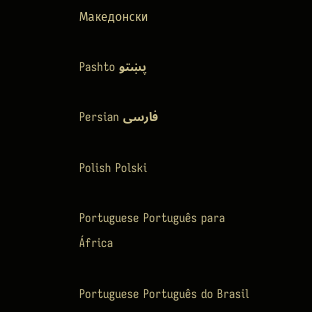Македонски

Pashto پښتو

Persian فارسی

Polish Polski

Portuguese Português para África

Portuguese Português do Brasil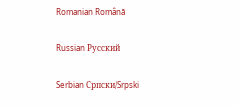Romanian Română

Russian Русский

Serbian Српски/Srpski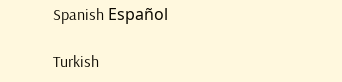Spanish Español

Turkish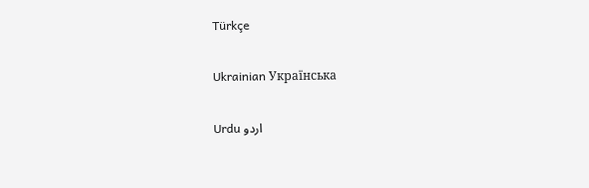Türkçe

Ukrainian Українська

Urdu اردو